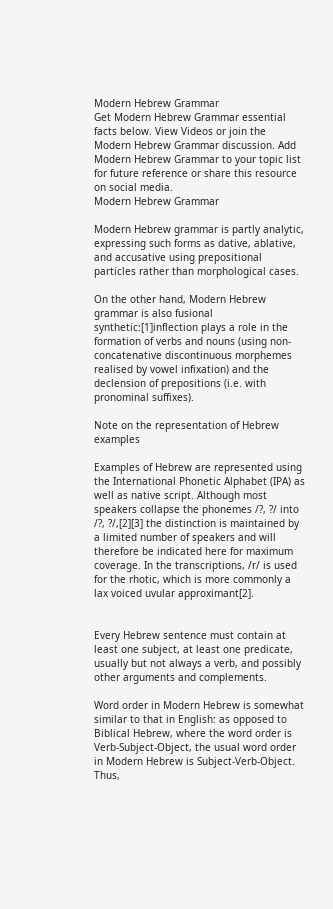Modern Hebrew Grammar
Get Modern Hebrew Grammar essential facts below. View Videos or join the Modern Hebrew Grammar discussion. Add Modern Hebrew Grammar to your topic list for future reference or share this resource on social media.
Modern Hebrew Grammar

Modern Hebrew grammar is partly analytic, expressing such forms as dative, ablative, and accusative using prepositional particles rather than morphological cases.

On the other hand, Modern Hebrew grammar is also fusional synthetic:[1]inflection plays a role in the formation of verbs and nouns (using non-concatenative discontinuous morphemes realised by vowel infixation) and the declension of prepositions (i.e. with pronominal suffixes).

Note on the representation of Hebrew examples

Examples of Hebrew are represented using the International Phonetic Alphabet (IPA) as well as native script. Although most speakers collapse the phonemes /?, ?/ into /?, ?/,[2][3] the distinction is maintained by a limited number of speakers and will therefore be indicated here for maximum coverage. In the transcriptions, /r/ is used for the rhotic, which is more commonly a lax voiced uvular approximant[2].


Every Hebrew sentence must contain at least one subject, at least one predicate, usually but not always a verb, and possibly other arguments and complements.

Word order in Modern Hebrew is somewhat similar to that in English: as opposed to Biblical Hebrew, where the word order is Verb-Subject-Object, the usual word order in Modern Hebrew is Subject-Verb-Object. Thus,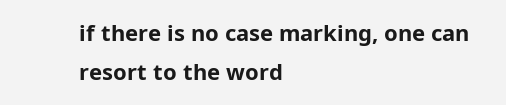if there is no case marking, one can resort to the word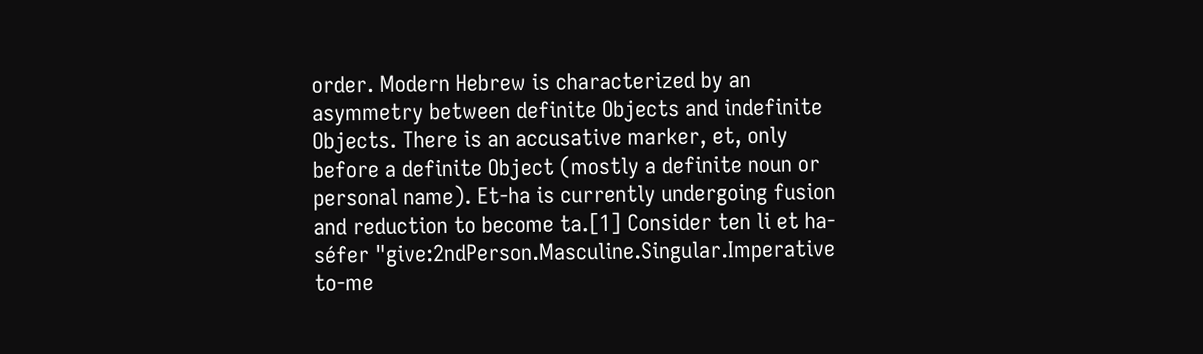order. Modern Hebrew is characterized by an asymmetry between definite Objects and indefinite Objects. There is an accusative marker, et, only before a definite Object (mostly a definite noun or personal name). Et-ha is currently undergoing fusion and reduction to become ta.[1] Consider ten li et ha-séfer "give:2ndPerson.Masculine.Singular.Imperative to-me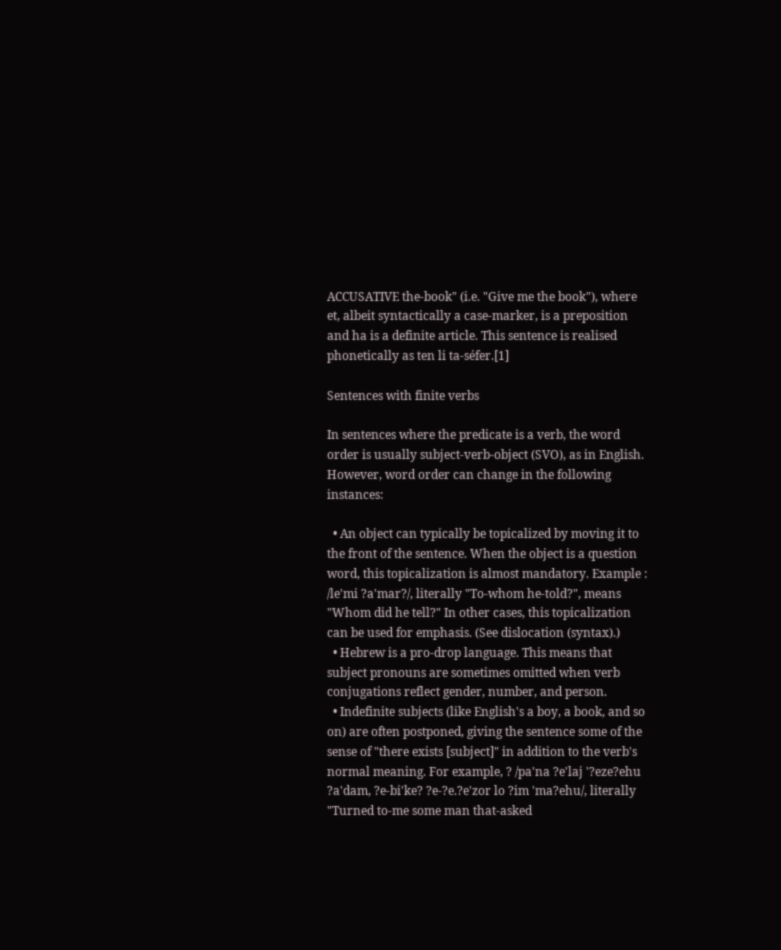ACCUSATIVE the-book" (i.e. "Give me the book"), where et, albeit syntactically a case-marker, is a preposition and ha is a definite article. This sentence is realised phonetically as ten li ta-séfer.[1]

Sentences with finite verbs

In sentences where the predicate is a verb, the word order is usually subject-verb-object (SVO), as in English. However, word order can change in the following instances:

  • An object can typically be topicalized by moving it to the front of the sentence. When the object is a question word, this topicalization is almost mandatory. Example : /le'mi ?a'mar?/, literally "To-whom he-told?", means "Whom did he tell?" In other cases, this topicalization can be used for emphasis. (See dislocation (syntax).)
  • Hebrew is a pro-drop language. This means that subject pronouns are sometimes omitted when verb conjugations reflect gender, number, and person.
  • Indefinite subjects (like English's a boy, a book, and so on) are often postponed, giving the sentence some of the sense of "there exists [subject]" in addition to the verb's normal meaning. For example, ? /pa'na ?e'laj '?eze?ehu ?a'dam, ?e-bi'ke? ?e-?e.?e'zor lo ?im 'ma?ehu/, literally "Turned to-me some man that-asked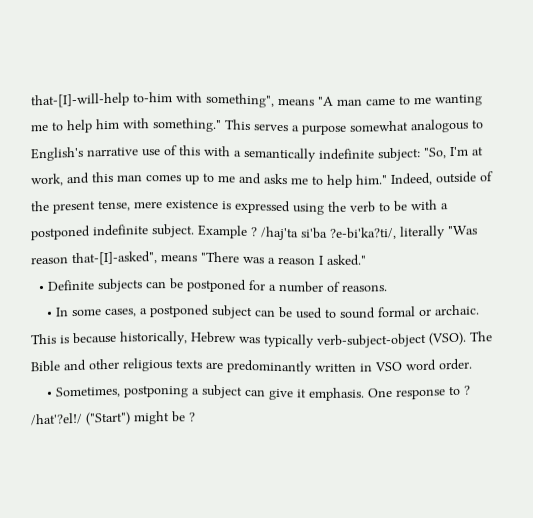that-[I]-will-help to-him with something", means "A man came to me wanting me to help him with something." This serves a purpose somewhat analogous to English's narrative use of this with a semantically indefinite subject: "So, I'm at work, and this man comes up to me and asks me to help him." Indeed, outside of the present tense, mere existence is expressed using the verb to be with a postponed indefinite subject. Example ? /haj'ta si'ba ?e-bi'ka?ti/, literally "Was reason that-[I]-asked", means "There was a reason I asked."
  • Definite subjects can be postponed for a number of reasons.
    • In some cases, a postponed subject can be used to sound formal or archaic. This is because historically, Hebrew was typically verb-subject-object (VSO). The Bible and other religious texts are predominantly written in VSO word order.
    • Sometimes, postponing a subject can give it emphasis. One response to ? /hat'?el!/ ("Start") might be ?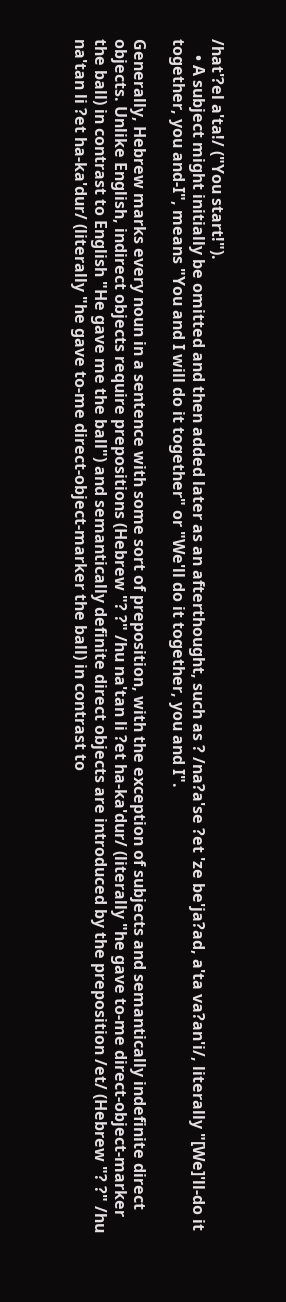/hat'?el a'ta!/ ("You start!").
    • A subject might initially be omitted and then added later as an afterthought, such as ? /na?a'se ?et 'ze be'ja?ad, a'ta va?an'i/, literally "[We]'ll-do it together, you and-I", means "You and I will do it together" or "We'll do it together, you and I".

Generally, Hebrew marks every noun in a sentence with some sort of preposition, with the exception of subjects and semantically indefinite direct objects. Unlike English, indirect objects require prepositions (Hebrew "? ?" /hu na'tan li ?et ha-ka'dur/ (literally "he gave to-me direct-object-marker the ball) in contrast to English "He gave me the ball") and semantically definite direct objects are introduced by the preposition /et/ (Hebrew "? ?" /hu na'tan li ?et ha-ka'dur/ (literally "he gave to-me direct-object-marker the ball) in contrast to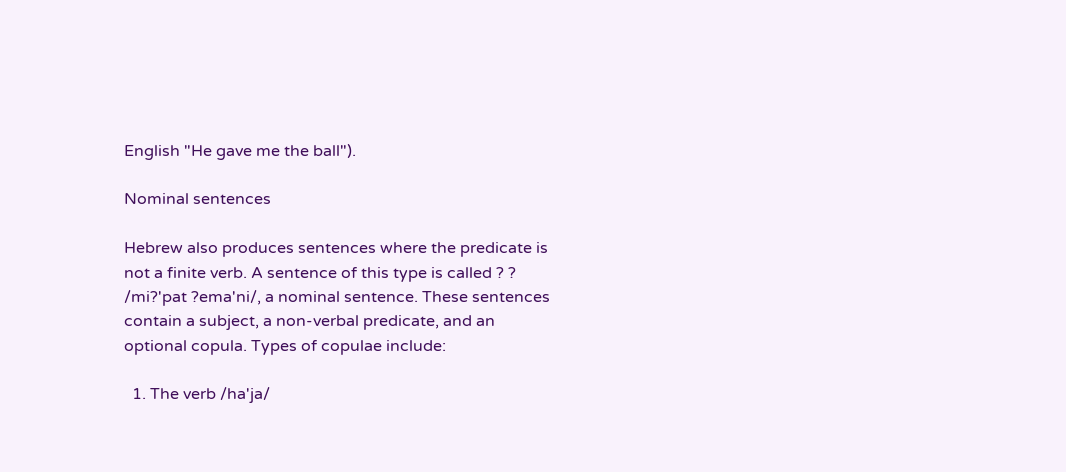English "He gave me the ball").

Nominal sentences

Hebrew also produces sentences where the predicate is not a finite verb. A sentence of this type is called ? ? /mi?'pat ?ema'ni/, a nominal sentence. These sentences contain a subject, a non-verbal predicate, and an optional copula. Types of copulae include:

  1. The verb /ha'ja/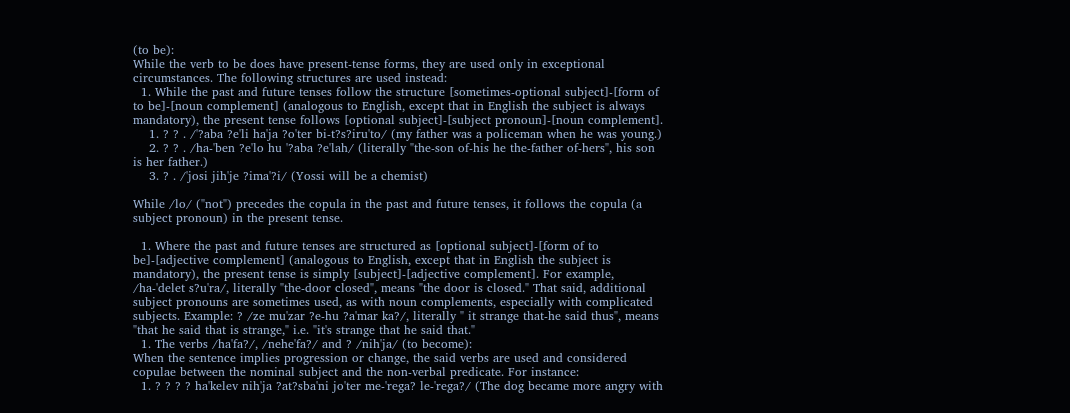(to be):
While the verb to be does have present-tense forms, they are used only in exceptional circumstances. The following structures are used instead:
  1. While the past and future tenses follow the structure [sometimes-optional subject]-[form of to be]-[noun complement] (analogous to English, except that in English the subject is always mandatory), the present tense follows [optional subject]-[subject pronoun]-[noun complement].
    1. ? ? . /'?aba ?e'li ha'ja ?o'ter bi-t?s?iru'to/ (my father was a policeman when he was young.)
    2. ? ? . /ha-'ben ?e'lo hu '?aba ?e'lah/ (literally "the-son of-his he the-father of-hers", his son is her father.)
    3. ? . /'josi jih'je ?ima'?i/ (Yossi will be a chemist)

While /lo/ ("not") precedes the copula in the past and future tenses, it follows the copula (a subject pronoun) in the present tense.

  1. Where the past and future tenses are structured as [optional subject]-[form of to be]-[adjective complement] (analogous to English, except that in English the subject is mandatory), the present tense is simply [subject]-[adjective complement]. For example, /ha-'delet s?u'ra/, literally "the-door closed", means "the door is closed." That said, additional subject pronouns are sometimes used, as with noun complements, especially with complicated subjects. Example: ? /ze mu'zar ?e-hu ?a'mar ka?/, literally " it strange that-he said thus", means "that he said that is strange," i.e. "it's strange that he said that."
  1. The verbs /ha'fa?/, /nehe'fa?/ and ? /nih'ja/ (to become):
When the sentence implies progression or change, the said verbs are used and considered copulae between the nominal subject and the non-verbal predicate. For instance:
  1. ? ? ? ? ha'kelev nih'ja ?at?sba'ni jo'ter me-'rega? le-'rega?/ (The dog became more angry with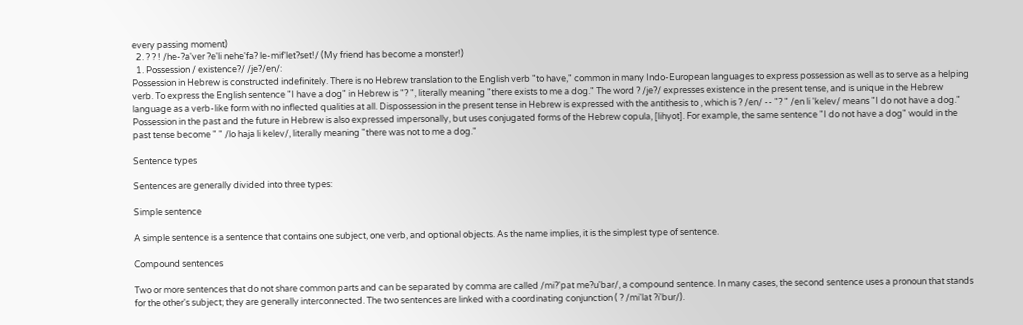every passing moment)
  2. ? ? ! /he-?a'ver ?e'li nehe'fa? le-mif'let?set!/ (My friend has become a monster!)
  1. Possession / existence?/ /je?/en/:
Possession in Hebrew is constructed indefinitely. There is no Hebrew translation to the English verb "to have," common in many Indo-European languages to express possession as well as to serve as a helping verb. To express the English sentence "I have a dog" in Hebrew is "? ", literally meaning "there exists to me a dog." The word ? /je?/ expresses existence in the present tense, and is unique in the Hebrew language as a verb-like form with no inflected qualities at all. Dispossession in the present tense in Hebrew is expressed with the antithesis to , which is ? /en/ -- "? " /en li 'kelev/ means "I do not have a dog." Possession in the past and the future in Hebrew is also expressed impersonally, but uses conjugated forms of the Hebrew copula, [lihyot]. For example, the same sentence "I do not have a dog" would in the past tense become " " /lo haja li kelev/, literally meaning "there was not to me a dog."

Sentence types

Sentences are generally divided into three types:

Simple sentence

A simple sentence is a sentence that contains one subject, one verb, and optional objects. As the name implies, it is the simplest type of sentence.

Compound sentences

Two or more sentences that do not share common parts and can be separated by comma are called /mi?'pat me?u'bar/, a compound sentence. In many cases, the second sentence uses a pronoun that stands for the other's subject; they are generally interconnected. The two sentences are linked with a coordinating conjunction ( ? /mi'lat ?i'bur/).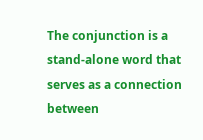The conjunction is a stand-alone word that serves as a connection between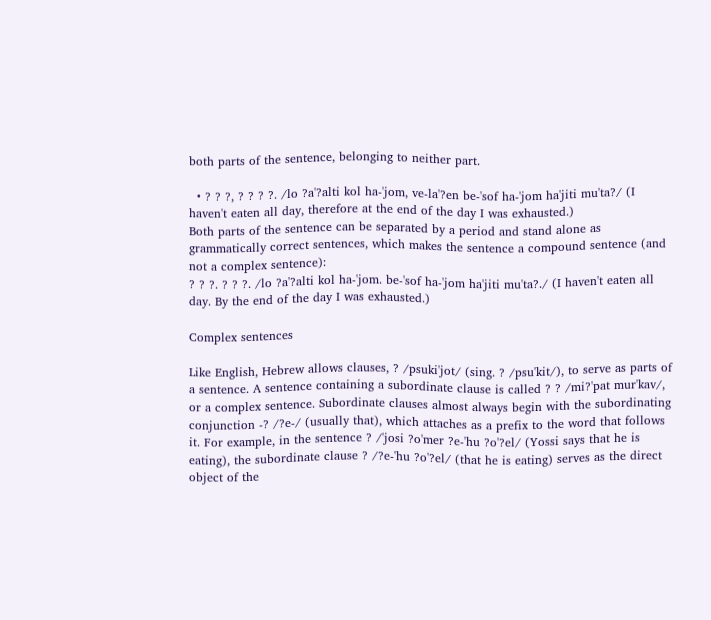both parts of the sentence, belonging to neither part.

  • ? ? ?, ? ? ? ?. /lo ?a'?alti kol ha-'jom, ve-la'?en be-'sof ha-'jom ha'jiti mu'ta?/ (I haven't eaten all day, therefore at the end of the day I was exhausted.)
Both parts of the sentence can be separated by a period and stand alone as grammatically correct sentences, which makes the sentence a compound sentence (and not a complex sentence):
? ? ?. ? ? ?. /lo ?a'?alti kol ha-'jom. be-'sof ha-'jom ha'jiti mu'ta?./ (I haven't eaten all day. By the end of the day I was exhausted.)

Complex sentences

Like English, Hebrew allows clauses, ? /psuki'jot/ (sing. ? /psu'kit/), to serve as parts of a sentence. A sentence containing a subordinate clause is called ? ? /mi?'pat mur'kav/, or a complex sentence. Subordinate clauses almost always begin with the subordinating conjunction -? /?e-/ (usually that), which attaches as a prefix to the word that follows it. For example, in the sentence ? /'josi ?o'mer ?e-'hu ?o'?el/ (Yossi says that he is eating), the subordinate clause ? /?e-'hu ?o'?el/ (that he is eating) serves as the direct object of the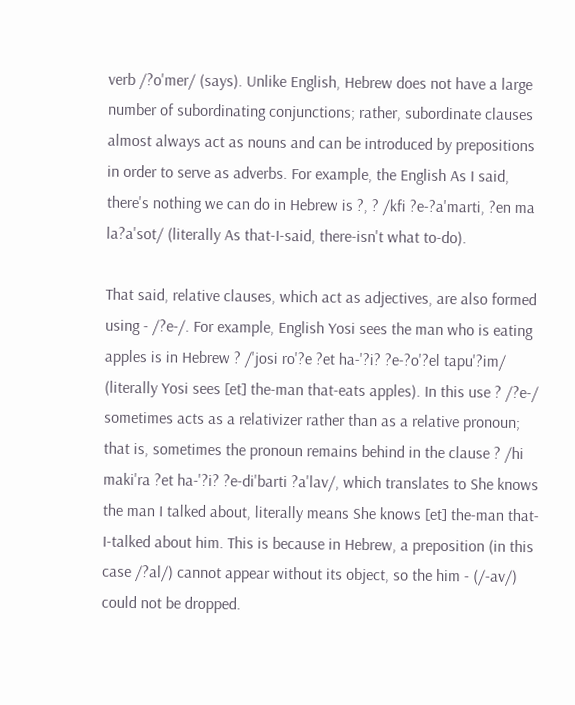verb /?o'mer/ (says). Unlike English, Hebrew does not have a large number of subordinating conjunctions; rather, subordinate clauses almost always act as nouns and can be introduced by prepositions in order to serve as adverbs. For example, the English As I said, there's nothing we can do in Hebrew is ?, ? /kfi ?e-?a'marti, ?en ma la?a'sot/ (literally As that-I-said, there-isn't what to-do).

That said, relative clauses, which act as adjectives, are also formed using - /?e-/. For example, English Yosi sees the man who is eating apples is in Hebrew ? /'josi ro'?e ?et ha-'?i? ?e-?o'?el tapu'?im/ (literally Yosi sees [et] the-man that-eats apples). In this use ? /?e-/ sometimes acts as a relativizer rather than as a relative pronoun; that is, sometimes the pronoun remains behind in the clause ? /hi maki'ra ?et ha-'?i? ?e-di'barti ?a'lav/, which translates to She knows the man I talked about, literally means She knows [et] the-man that-I-talked about him. This is because in Hebrew, a preposition (in this case /?al/) cannot appear without its object, so the him - (/-av/) could not be dropped.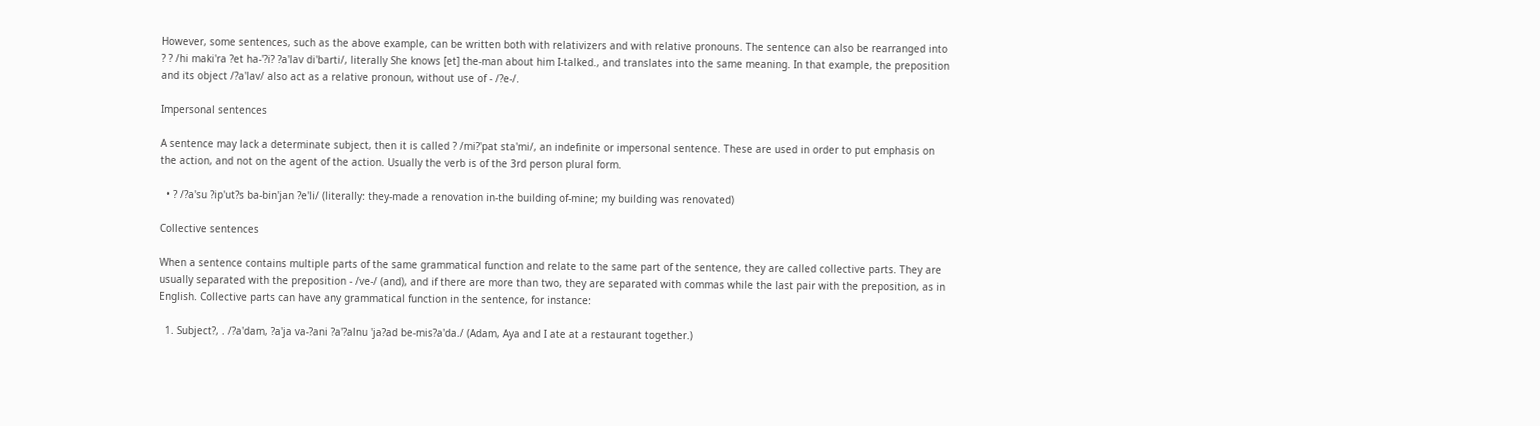However, some sentences, such as the above example, can be written both with relativizers and with relative pronouns. The sentence can also be rearranged into ? ? /hi maki'ra ?et ha-'?i? ?a'lav di'barti/, literally She knows [et] the-man about him I-talked., and translates into the same meaning. In that example, the preposition and its object /?a'lav/ also act as a relative pronoun, without use of - /?e-/.

Impersonal sentences

A sentence may lack a determinate subject, then it is called ? /mi?'pat sta'mi/, an indefinite or impersonal sentence. These are used in order to put emphasis on the action, and not on the agent of the action. Usually the verb is of the 3rd person plural form.

  • ? /?a'su ?ip'ut?s ba-bin'jan ?e'li/ (literally: they-made a renovation in-the building of-mine; my building was renovated)

Collective sentences

When a sentence contains multiple parts of the same grammatical function and relate to the same part of the sentence, they are called collective parts. They are usually separated with the preposition - /ve-/ (and), and if there are more than two, they are separated with commas while the last pair with the preposition, as in English. Collective parts can have any grammatical function in the sentence, for instance:

  1. Subject?, . /?a'dam, ?a'ja va-?ani ?a'?alnu 'ja?ad be-mis?a'da./ (Adam, Aya and I ate at a restaurant together.)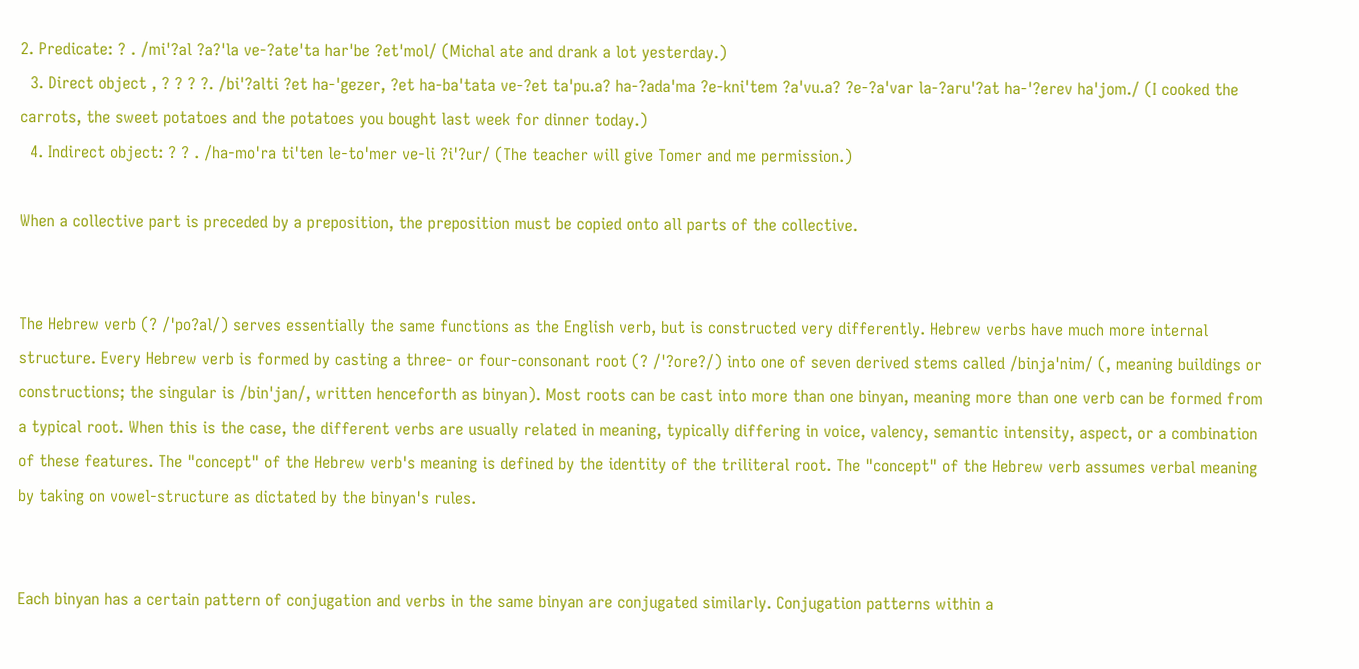2. Predicate: ? . /mi'?al ?a?'la ve-?ate'ta har'be ?et'mol/ (Michal ate and drank a lot yesterday.)
  3. Direct object , ? ? ? ?. /bi'?alti ?et ha-'gezer, ?et ha-ba'tata ve-?et ta'pu.a? ha-?ada'ma ?e-kni'tem ?a'vu.a? ?e-?a'var la-?aru'?at ha-'?erev ha'jom./ (I cooked the carrots, the sweet potatoes and the potatoes you bought last week for dinner today.)
  4. Indirect object: ? ? . /ha-mo'ra ti'ten le-to'mer ve-li ?i'?ur/ (The teacher will give Tomer and me permission.)

When a collective part is preceded by a preposition, the preposition must be copied onto all parts of the collective.


The Hebrew verb (? /'po?al/) serves essentially the same functions as the English verb, but is constructed very differently. Hebrew verbs have much more internal structure. Every Hebrew verb is formed by casting a three- or four-consonant root (? /'?ore?/) into one of seven derived stems called /binja'nim/ (, meaning buildings or constructions; the singular is /bin'jan/, written henceforth as binyan). Most roots can be cast into more than one binyan, meaning more than one verb can be formed from a typical root. When this is the case, the different verbs are usually related in meaning, typically differing in voice, valency, semantic intensity, aspect, or a combination of these features. The "concept" of the Hebrew verb's meaning is defined by the identity of the triliteral root. The "concept" of the Hebrew verb assumes verbal meaning by taking on vowel-structure as dictated by the binyan's rules.


Each binyan has a certain pattern of conjugation and verbs in the same binyan are conjugated similarly. Conjugation patterns within a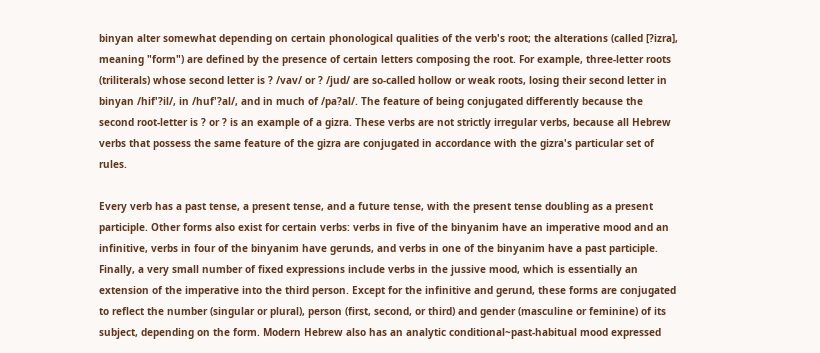binyan alter somewhat depending on certain phonological qualities of the verb's root; the alterations (called [?izra], meaning "form") are defined by the presence of certain letters composing the root. For example, three-letter roots (triliterals) whose second letter is ? /vav/ or ? /jud/ are so-called hollow or weak roots, losing their second letter in binyan /hif'?il/, in /huf'?al/, and in much of /pa?al/. The feature of being conjugated differently because the second root-letter is ? or ? is an example of a gizra. These verbs are not strictly irregular verbs, because all Hebrew verbs that possess the same feature of the gizra are conjugated in accordance with the gizra's particular set of rules.

Every verb has a past tense, a present tense, and a future tense, with the present tense doubling as a present participle. Other forms also exist for certain verbs: verbs in five of the binyanim have an imperative mood and an infinitive, verbs in four of the binyanim have gerunds, and verbs in one of the binyanim have a past participle. Finally, a very small number of fixed expressions include verbs in the jussive mood, which is essentially an extension of the imperative into the third person. Except for the infinitive and gerund, these forms are conjugated to reflect the number (singular or plural), person (first, second, or third) and gender (masculine or feminine) of its subject, depending on the form. Modern Hebrew also has an analytic conditional~past-habitual mood expressed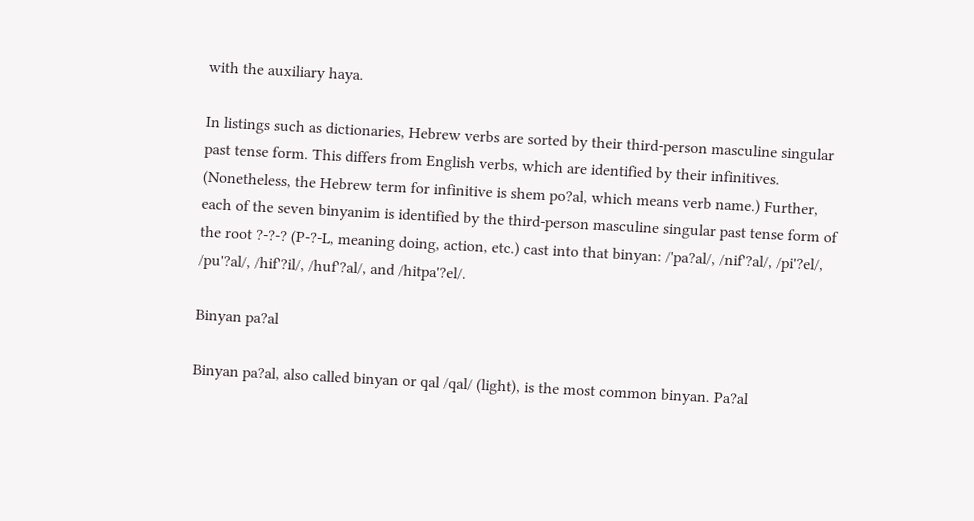with the auxiliary haya.

In listings such as dictionaries, Hebrew verbs are sorted by their third-person masculine singular past tense form. This differs from English verbs, which are identified by their infinitives. (Nonetheless, the Hebrew term for infinitive is shem po?al, which means verb name.) Further, each of the seven binyanim is identified by the third-person masculine singular past tense form of the root ?-?-? (P-?-L, meaning doing, action, etc.) cast into that binyan: /'pa?al/, /nif'?al/, /pi'?el/, /pu'?al/, /hif'?il/, /huf'?al/, and /hitpa'?el/.

Binyan pa?al

Binyan pa?al, also called binyan or qal /qal/ (light), is the most common binyan. Pa?al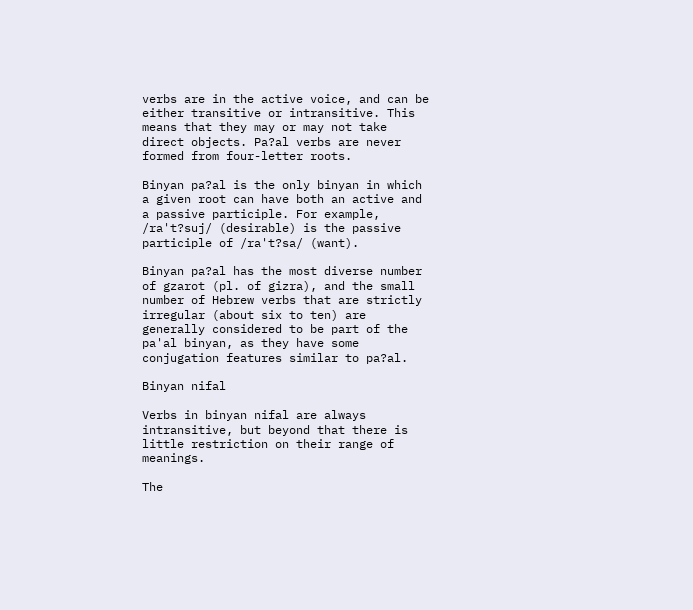verbs are in the active voice, and can be either transitive or intransitive. This means that they may or may not take direct objects. Pa?al verbs are never formed from four-letter roots.

Binyan pa?al is the only binyan in which a given root can have both an active and a passive participle. For example, /ra't?suj/ (desirable) is the passive participle of /ra't?sa/ (want).

Binyan pa?al has the most diverse number of gzarot (pl. of gizra), and the small number of Hebrew verbs that are strictly irregular (about six to ten) are generally considered to be part of the pa'al binyan, as they have some conjugation features similar to pa?al.

Binyan nifal

Verbs in binyan nifal are always intransitive, but beyond that there is little restriction on their range of meanings.

The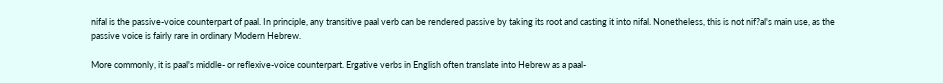nifal is the passive-voice counterpart of paal. In principle, any transitive paal verb can be rendered passive by taking its root and casting it into nifal. Nonetheless, this is not nif?al's main use, as the passive voice is fairly rare in ordinary Modern Hebrew.

More commonly, it is paal's middle- or reflexive-voice counterpart. Ergative verbs in English often translate into Hebrew as a paal-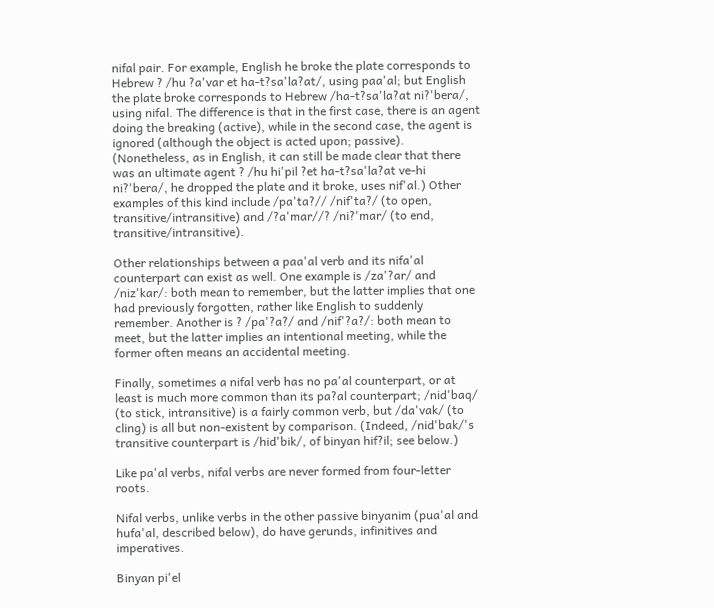nifal pair. For example, English he broke the plate corresponds to Hebrew ? /hu ?a'var et ha-t?sa'la?at/, using paa'al; but English the plate broke corresponds to Hebrew /ha-t?sa'la?at ni?'bera/, using nifal. The difference is that in the first case, there is an agent doing the breaking (active), while in the second case, the agent is ignored (although the object is acted upon; passive). (Nonetheless, as in English, it can still be made clear that there was an ultimate agent ? /hu hi'pil ?et ha-t?sa'la?at ve-hi ni?'bera/, he dropped the plate and it broke, uses nif'al.) Other examples of this kind include /pa'ta?// /nif'ta?/ (to open, transitive/intransitive) and /?a'mar//? /ni?'mar/ (to end, transitive/intransitive).

Other relationships between a paa'al verb and its nifa'al counterpart can exist as well. One example is /za'?ar/ and /niz'kar/: both mean to remember, but the latter implies that one had previously forgotten, rather like English to suddenly remember. Another is ? /pa'?a?/ and /nif'?a?/: both mean to meet, but the latter implies an intentional meeting, while the former often means an accidental meeting.

Finally, sometimes a nifal verb has no pa'al counterpart, or at least is much more common than its pa?al counterpart; /nid'baq/ (to stick, intransitive) is a fairly common verb, but /da'vak/ (to cling) is all but non-existent by comparison. (Indeed, /nid'bak/'s transitive counterpart is /hid'bik/, of binyan hif?il; see below.)

Like pa'al verbs, nifal verbs are never formed from four-letter roots.

Nifal verbs, unlike verbs in the other passive binyanim (pua'al and hufa'al, described below), do have gerunds, infinitives and imperatives.

Binyan pi'el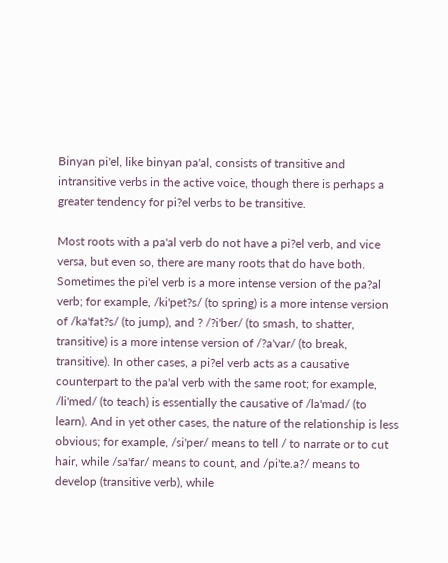Binyan pi'el, like binyan pa'al, consists of transitive and intransitive verbs in the active voice, though there is perhaps a greater tendency for pi?el verbs to be transitive.

Most roots with a pa'al verb do not have a pi?el verb, and vice versa, but even so, there are many roots that do have both. Sometimes the pi'el verb is a more intense version of the pa?al verb; for example, /ki'pet?s/ (to spring) is a more intense version of /ka'fat?s/ (to jump), and ? /?i'ber/ (to smash, to shatter, transitive) is a more intense version of /?a'var/ (to break, transitive). In other cases, a pi?el verb acts as a causative counterpart to the pa'al verb with the same root; for example, /li'med/ (to teach) is essentially the causative of /la'mad/ (to learn). And in yet other cases, the nature of the relationship is less obvious; for example, /si'per/ means to tell / to narrate or to cut hair, while /sa'far/ means to count, and /pi'te.a?/ means to develop (transitive verb), while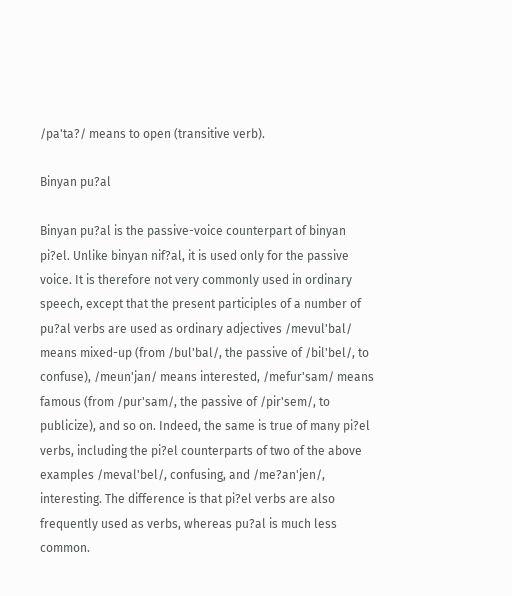/pa'ta?/ means to open (transitive verb).

Binyan pu?al

Binyan pu?al is the passive-voice counterpart of binyan pi?el. Unlike binyan nif?al, it is used only for the passive voice. It is therefore not very commonly used in ordinary speech, except that the present participles of a number of pu?al verbs are used as ordinary adjectives /mevul'bal/ means mixed-up (from /bul'bal/, the passive of /bil'bel/, to confuse), /meun'jan/ means interested, /mefur'sam/ means famous (from /pur'sam/, the passive of /pir'sem/, to publicize), and so on. Indeed, the same is true of many pi?el verbs, including the pi?el counterparts of two of the above examples /meval'bel/, confusing, and /me?an'jen/, interesting. The difference is that pi?el verbs are also frequently used as verbs, whereas pu?al is much less common.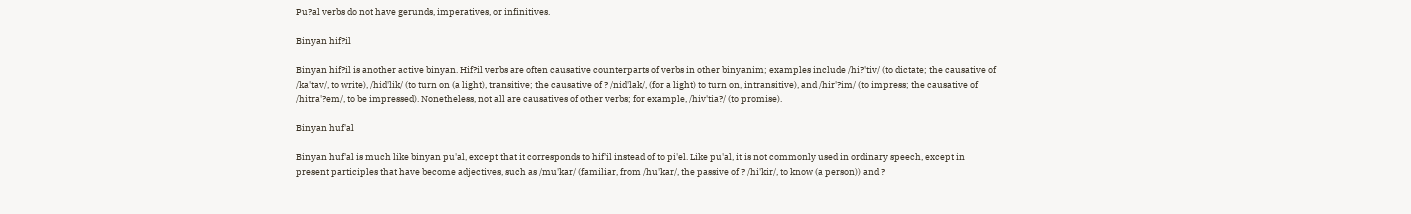Pu?al verbs do not have gerunds, imperatives, or infinitives.

Binyan hif?il

Binyan hif?il is another active binyan. Hif?il verbs are often causative counterparts of verbs in other binyanim; examples include /hi?'tiv/ (to dictate; the causative of /ka'tav/, to write), /hid'lik/ (to turn on (a light), transitive; the causative of ? /nid'lak/, (for a light) to turn on, intransitive), and /hir'?im/ (to impress; the causative of /hitra'?em/, to be impressed). Nonetheless, not all are causatives of other verbs; for example, /hiv'tia?/ (to promise).

Binyan huf'al

Binyan huf'al is much like binyan pu'al, except that it corresponds to hif'il instead of to pi'el. Like pu'al, it is not commonly used in ordinary speech, except in present participles that have become adjectives, such as /mu'kar/ (familiar, from /hu'kar/, the passive of ? /hi'kir/, to know (a person)) and ?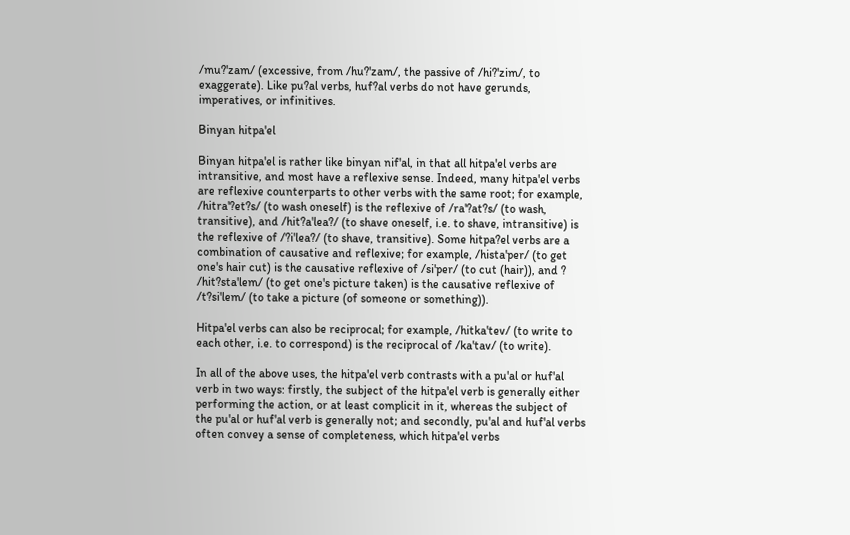/mu?'zam/ (excessive, from /hu?'zam/, the passive of /hi?'zim/, to exaggerate). Like pu?al verbs, huf?al verbs do not have gerunds, imperatives, or infinitives.

Binyan hitpa'el

Binyan hitpa'el is rather like binyan nif'al, in that all hitpa'el verbs are intransitive, and most have a reflexive sense. Indeed, many hitpa'el verbs are reflexive counterparts to other verbs with the same root; for example, /hitra'?et?s/ (to wash oneself) is the reflexive of /ra'?at?s/ (to wash, transitive), and /hit?a'lea?/ (to shave oneself, i.e. to shave, intransitive) is the reflexive of /?i'lea?/ (to shave, transitive). Some hitpa?el verbs are a combination of causative and reflexive; for example, /hista'per/ (to get one's hair cut) is the causative reflexive of /si'per/ (to cut (hair)), and ? /hit?sta'lem/ (to get one's picture taken) is the causative reflexive of /t?si'lem/ (to take a picture (of someone or something)).

Hitpa'el verbs can also be reciprocal; for example, /hitka'tev/ (to write to each other, i.e. to correspond) is the reciprocal of /ka'tav/ (to write).

In all of the above uses, the hitpa'el verb contrasts with a pu'al or huf'al verb in two ways: firstly, the subject of the hitpa'el verb is generally either performing the action, or at least complicit in it, whereas the subject of the pu'al or huf'al verb is generally not; and secondly, pu'al and huf'al verbs often convey a sense of completeness, which hitpa'el verbs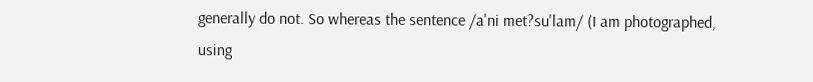generally do not. So whereas the sentence /a'ni met?su'lam/ (I am photographed, using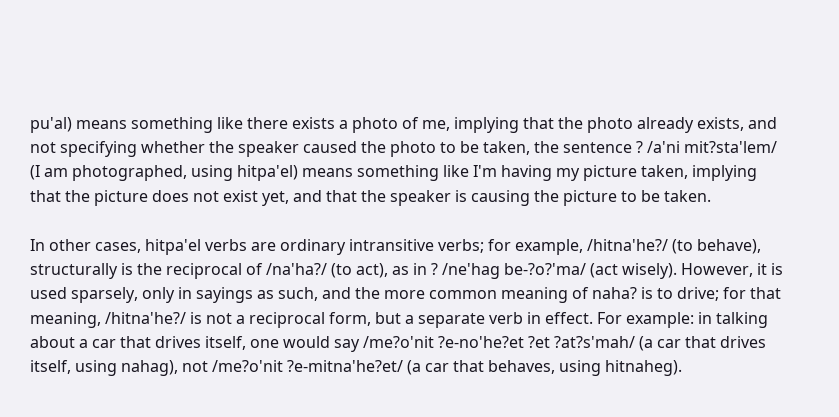pu'al) means something like there exists a photo of me, implying that the photo already exists, and not specifying whether the speaker caused the photo to be taken, the sentence ? /a'ni mit?sta'lem/ (I am photographed, using hitpa'el) means something like I'm having my picture taken, implying that the picture does not exist yet, and that the speaker is causing the picture to be taken.

In other cases, hitpa'el verbs are ordinary intransitive verbs; for example, /hitna'he?/ (to behave), structurally is the reciprocal of /na'ha?/ (to act), as in ? /ne'hag be-?o?'ma/ (act wisely). However, it is used sparsely, only in sayings as such, and the more common meaning of naha? is to drive; for that meaning, /hitna'he?/ is not a reciprocal form, but a separate verb in effect. For example: in talking about a car that drives itself, one would say /me?o'nit ?e-no'he?et ?et ?at?s'mah/ (a car that drives itself, using nahag), not /me?o'nit ?e-mitna'he?et/ (a car that behaves, using hitnaheg).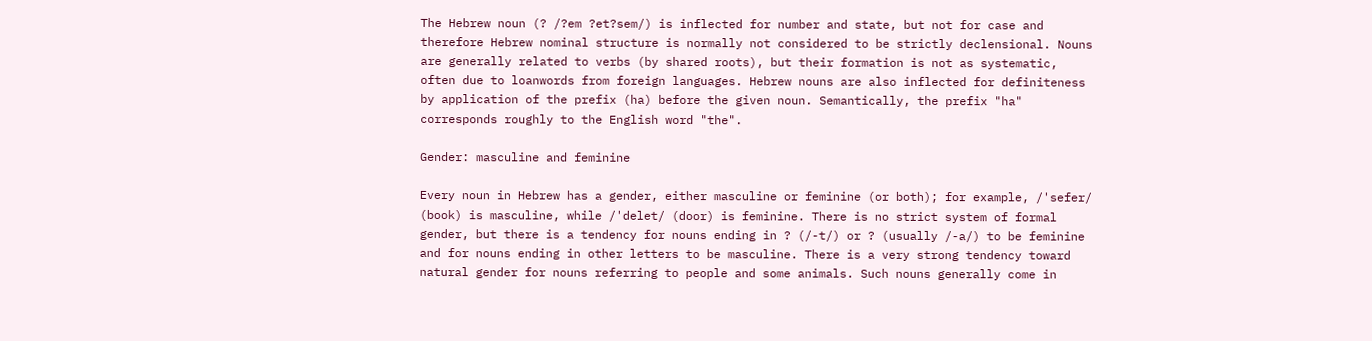The Hebrew noun (? /?em ?et?sem/) is inflected for number and state, but not for case and therefore Hebrew nominal structure is normally not considered to be strictly declensional. Nouns are generally related to verbs (by shared roots), but their formation is not as systematic, often due to loanwords from foreign languages. Hebrew nouns are also inflected for definiteness by application of the prefix (ha) before the given noun. Semantically, the prefix "ha" corresponds roughly to the English word "the".

Gender: masculine and feminine

Every noun in Hebrew has a gender, either masculine or feminine (or both); for example, /'sefer/ (book) is masculine, while /'delet/ (door) is feminine. There is no strict system of formal gender, but there is a tendency for nouns ending in ? (/-t/) or ? (usually /-a/) to be feminine and for nouns ending in other letters to be masculine. There is a very strong tendency toward natural gender for nouns referring to people and some animals. Such nouns generally come in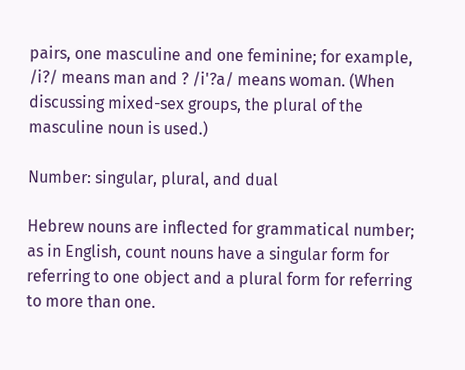pairs, one masculine and one feminine; for example, /i?/ means man and ? /i'?a/ means woman. (When discussing mixed-sex groups, the plural of the masculine noun is used.)

Number: singular, plural, and dual

Hebrew nouns are inflected for grammatical number; as in English, count nouns have a singular form for referring to one object and a plural form for referring to more than one.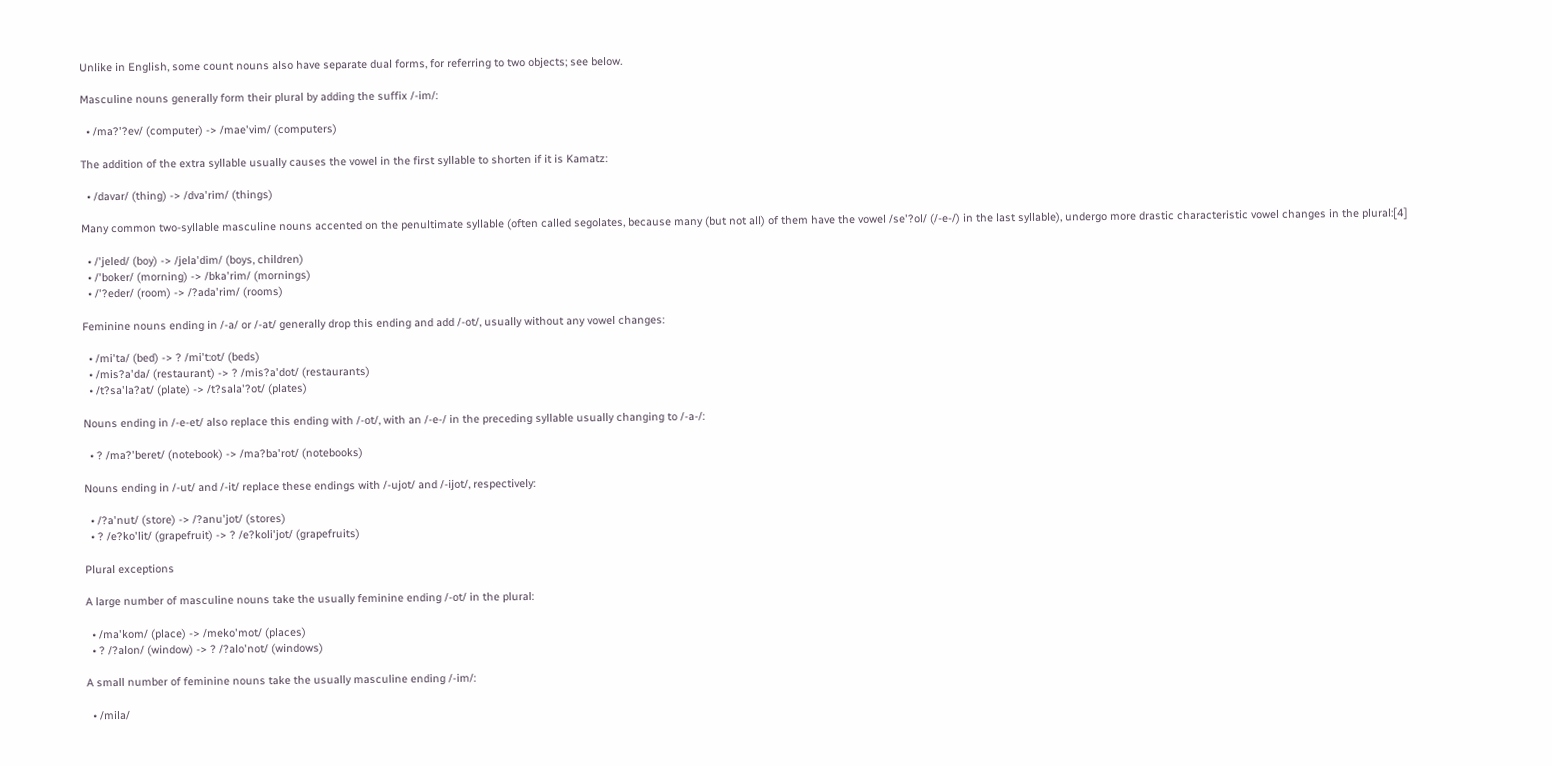Unlike in English, some count nouns also have separate dual forms, for referring to two objects; see below.

Masculine nouns generally form their plural by adding the suffix /-im/:

  • /ma?'?ev/ (computer) -> /mae'vim/ (computers)

The addition of the extra syllable usually causes the vowel in the first syllable to shorten if it is Kamatz:

  • /davar/ (thing) -> /dva'rim/ (things)

Many common two-syllable masculine nouns accented on the penultimate syllable (often called segolates, because many (but not all) of them have the vowel /se'?ol/ (/-e-/) in the last syllable), undergo more drastic characteristic vowel changes in the plural:[4]

  • /'jeled/ (boy) -> /jela'dim/ (boys, children)
  • /'boker/ (morning) -> /bka'rim/ (mornings)
  • /'?eder/ (room) -> /?ada'rim/ (rooms)

Feminine nouns ending in /-a/ or /-at/ generally drop this ending and add /-ot/, usually without any vowel changes:

  • /mi'ta/ (bed) -> ? /mi't:ot/ (beds)
  • /mis?a'da/ (restaurant) -> ? /mis?a'dot/ (restaurants)
  • /t?sa'la?at/ (plate) -> /t?sala'?ot/ (plates)

Nouns ending in /-e-et/ also replace this ending with /-ot/, with an /-e-/ in the preceding syllable usually changing to /-a-/:

  • ? /ma?'beret/ (notebook) -> /ma?ba'rot/ (notebooks)

Nouns ending in /-ut/ and /-it/ replace these endings with /-ujot/ and /-ijot/, respectively:

  • /?a'nut/ (store) -> /?anu'jot/ (stores)
  • ? /e?ko'lit/ (grapefruit) -> ? /e?koli'jot/ (grapefruits)

Plural exceptions

A large number of masculine nouns take the usually feminine ending /-ot/ in the plural:

  • /ma'kom/ (place) -> /meko'mot/ (places)
  • ? /?alon/ (window) -> ? /?alo'not/ (windows)

A small number of feminine nouns take the usually masculine ending /-im/:

  • /mila/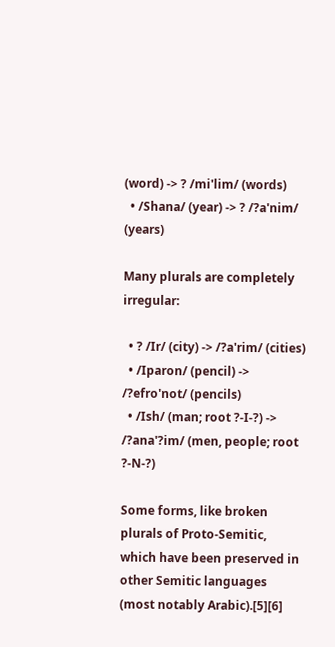(word) -> ? /mi'lim/ (words)
  • /Shana/ (year) -> ? /?a'nim/ (years)

Many plurals are completely irregular:

  • ? /Ir/ (city) -> /?a'rim/ (cities)
  • /Iparon/ (pencil) -> /?efro'not/ (pencils)
  • /Ish/ (man; root ?-I-?) -> /?ana'?im/ (men, people; root ?-N-?)

Some forms, like broken plurals of Proto-Semitic, which have been preserved in other Semitic languages (most notably Arabic).[5][6]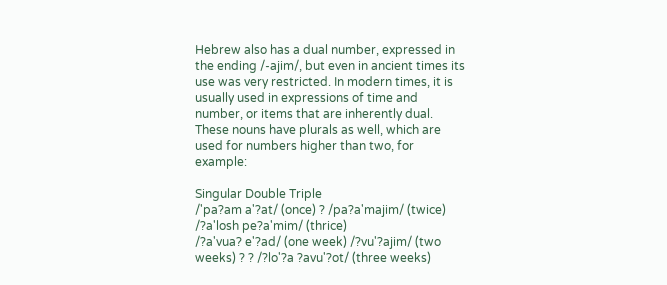Hebrew also has a dual number, expressed in the ending /-ajim/, but even in ancient times its use was very restricted. In modern times, it is usually used in expressions of time and number, or items that are inherently dual. These nouns have plurals as well, which are used for numbers higher than two, for example:

Singular Double Triple
/'pa?am a'?at/ (once) ? /pa?a'majim/ (twice) /?a'losh pe?a'mim/ (thrice)
/?a'vua? e'?ad/ (one week) /?vu'?ajim/ (two weeks) ? ? /?lo'?a ?avu'?ot/ (three weeks)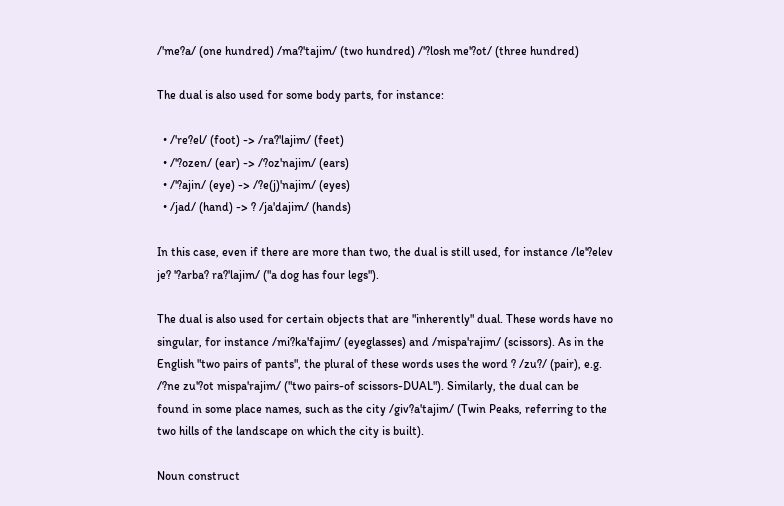/'me?a/ (one hundred) /ma?'tajim/ (two hundred) /'?losh me'?ot/ (three hundred)

The dual is also used for some body parts, for instance:

  • /'re?el/ (foot) -> /ra?'lajim/ (feet)
  • /'?ozen/ (ear) -> /?oz'najim/ (ears)
  • /'?ajin/ (eye) -> /?e(j)'najim/ (eyes)
  • /jad/ (hand) -> ? /ja'dajim/ (hands)

In this case, even if there are more than two, the dual is still used, for instance /le'?elev je? '?arba? ra?'lajim/ ("a dog has four legs").

The dual is also used for certain objects that are "inherently" dual. These words have no singular, for instance /mi?ka'fajim/ (eyeglasses) and /mispa'rajim/ (scissors). As in the English "two pairs of pants", the plural of these words uses the word ? /zu?/ (pair), e.g. /?ne zu'?ot mispa'rajim/ ("two pairs-of scissors-DUAL"). Similarly, the dual can be found in some place names, such as the city /giv?a'tajim/ (Twin Peaks, referring to the two hills of the landscape on which the city is built).

Noun construct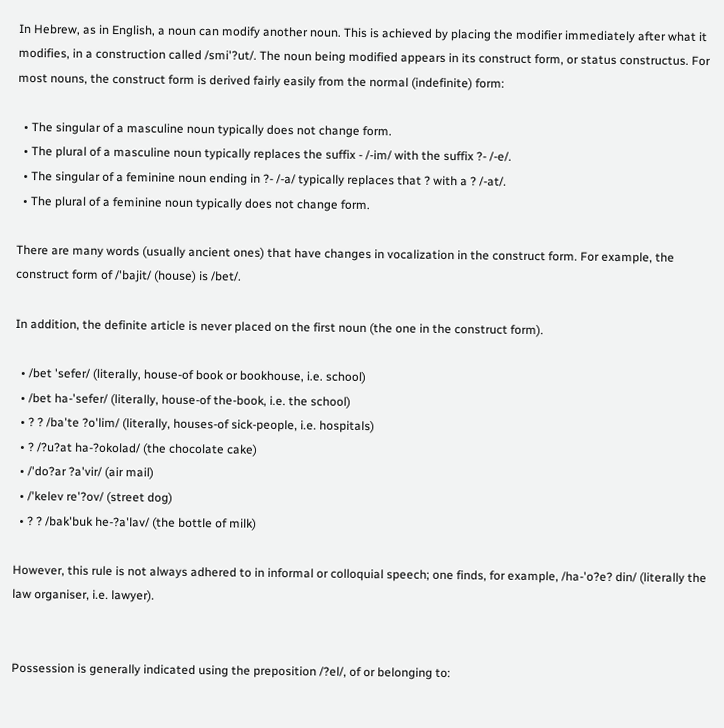In Hebrew, as in English, a noun can modify another noun. This is achieved by placing the modifier immediately after what it modifies, in a construction called /smi'?ut/. The noun being modified appears in its construct form, or status constructus. For most nouns, the construct form is derived fairly easily from the normal (indefinite) form:

  • The singular of a masculine noun typically does not change form.
  • The plural of a masculine noun typically replaces the suffix - /-im/ with the suffix ?- /-e/.
  • The singular of a feminine noun ending in ?- /-a/ typically replaces that ? with a ? /-at/.
  • The plural of a feminine noun typically does not change form.

There are many words (usually ancient ones) that have changes in vocalization in the construct form. For example, the construct form of /'bajit/ (house) is /bet/.

In addition, the definite article is never placed on the first noun (the one in the construct form).

  • /bet 'sefer/ (literally, house-of book or bookhouse, i.e. school)
  • /bet ha-'sefer/ (literally, house-of the-book, i.e. the school)
  • ? ? /ba'te ?o'lim/ (literally, houses-of sick-people, i.e. hospitals)
  • ? /?u?at ha-?okolad/ (the chocolate cake)
  • /'do?ar ?a'vir/ (air mail)
  • /'kelev re'?ov/ (street dog)
  • ? ? /bak'buk he-?a'lav/ (the bottle of milk)

However, this rule is not always adhered to in informal or colloquial speech; one finds, for example, /ha-'o?e? din/ (literally the law organiser, i.e. lawyer).


Possession is generally indicated using the preposition /?el/, of or belonging to: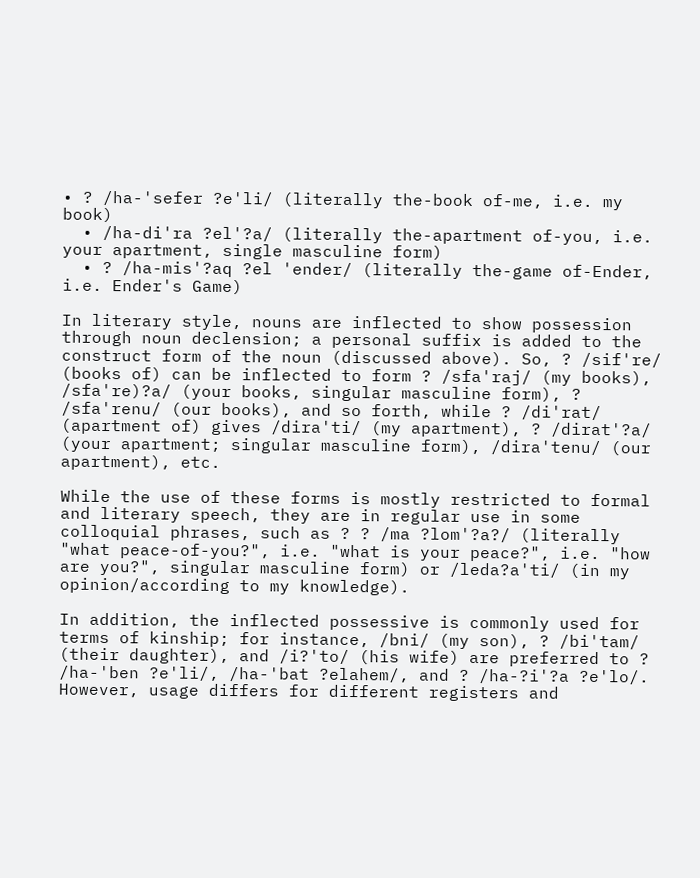• ? /ha-'sefer ?e'li/ (literally the-book of-me, i.e. my book)
  • /ha-di'ra ?el'?a/ (literally the-apartment of-you, i.e. your apartment, single masculine form)
  • ? /ha-mis'?aq ?el 'ender/ (literally the-game of-Ender, i.e. Ender's Game)

In literary style, nouns are inflected to show possession through noun declension; a personal suffix is added to the construct form of the noun (discussed above). So, ? /sif're/ (books of) can be inflected to form ? /sfa'raj/ (my books), /sfa're)?a/ (your books, singular masculine form), ? /sfa'renu/ (our books), and so forth, while ? /di'rat/ (apartment of) gives /dira'ti/ (my apartment), ? /dirat'?a/ (your apartment; singular masculine form), /dira'tenu/ (our apartment), etc.

While the use of these forms is mostly restricted to formal and literary speech, they are in regular use in some colloquial phrases, such as ? ? /ma ?lom'?a?/ (literally "what peace-of-you?", i.e. "what is your peace?", i.e. "how are you?", singular masculine form) or /leda?a'ti/ (in my opinion/according to my knowledge).

In addition, the inflected possessive is commonly used for terms of kinship; for instance, /bni/ (my son), ? /bi'tam/ (their daughter), and /i?'to/ (his wife) are preferred to ? /ha-'ben ?e'li/, /ha-'bat ?elahem/, and ? /ha-?i'?a ?e'lo/. However, usage differs for different registers and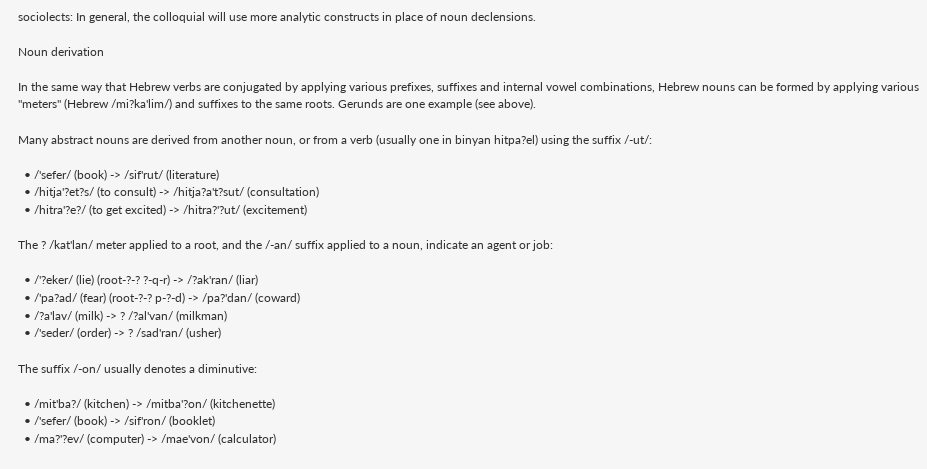sociolects: In general, the colloquial will use more analytic constructs in place of noun declensions.

Noun derivation

In the same way that Hebrew verbs are conjugated by applying various prefixes, suffixes and internal vowel combinations, Hebrew nouns can be formed by applying various "meters" (Hebrew /mi?ka'lim/) and suffixes to the same roots. Gerunds are one example (see above).

Many abstract nouns are derived from another noun, or from a verb (usually one in binyan hitpa?el) using the suffix /-ut/:

  • /'sefer/ (book) -> /sif'rut/ (literature)
  • /hitja'?et?s/ (to consult) -> /hitja?a't?sut/ (consultation)
  • /hitra'?e?/ (to get excited) -> /hitra?'?ut/ (excitement)

The ? /kat'lan/ meter applied to a root, and the /-an/ suffix applied to a noun, indicate an agent or job:

  • /'?eker/ (lie) (root-?-? ?-q-r) -> /?ak'ran/ (liar)
  • /'pa?ad/ (fear) (root-?-? p-?-d) -> /pa?'dan/ (coward)
  • /?a'lav/ (milk) -> ? /?al'van/ (milkman)
  • /'seder/ (order) -> ? /sad'ran/ (usher)

The suffix /-on/ usually denotes a diminutive:

  • /mit'ba?/ (kitchen) -> /mitba'?on/ (kitchenette)
  • /'sefer/ (book) -> /sif'ron/ (booklet)
  • /ma?'?ev/ (computer) -> /mae'von/ (calculator)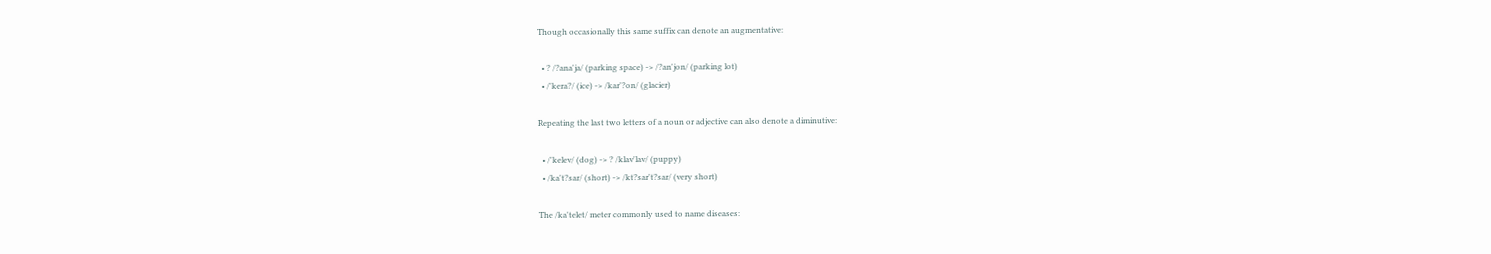Though occasionally this same suffix can denote an augmentative:

  • ? /?ana'ja/ (parking space) -> /?an'jon/ (parking lot)
  • /'kera?/ (ice) -> /kar'?on/ (glacier)

Repeating the last two letters of a noun or adjective can also denote a diminutive:

  • /'kelev/ (dog) -> ? /klav'lav/ (puppy)
  • /ka't?sar/ (short) -> /kt?sar't?sar/ (very short)

The /ka'telet/ meter commonly used to name diseases: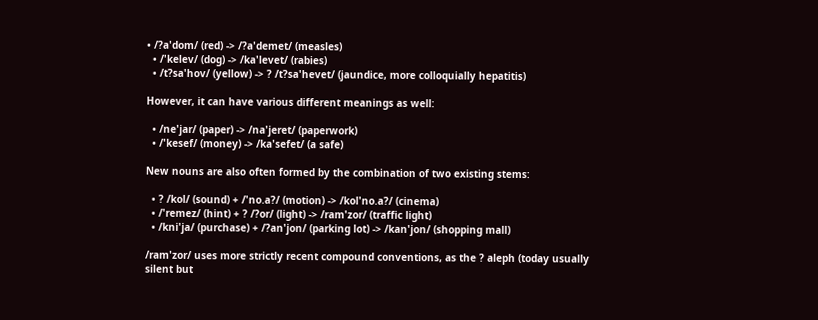• /?a'dom/ (red) -> /?a'demet/ (measles)
  • /'kelev/ (dog) -> /ka'levet/ (rabies)
  • /t?sa'hov/ (yellow) -> ? /t?sa'hevet/ (jaundice, more colloquially hepatitis)

However, it can have various different meanings as well:

  • /ne'jar/ (paper) -> /na'jeret/ (paperwork)
  • /'kesef/ (money) -> /ka'sefet/ (a safe)

New nouns are also often formed by the combination of two existing stems:

  • ? /kol/ (sound) + /'no.a?/ (motion) -> /kol'no.a?/ (cinema)
  • /'remez/ (hint) + ? /?or/ (light) -> /ram'zor/ (traffic light)
  • /kni'ja/ (purchase) + /?an'jon/ (parking lot) -> /kan'jon/ (shopping mall)

/ram'zor/ uses more strictly recent compound conventions, as the ? aleph (today usually silent but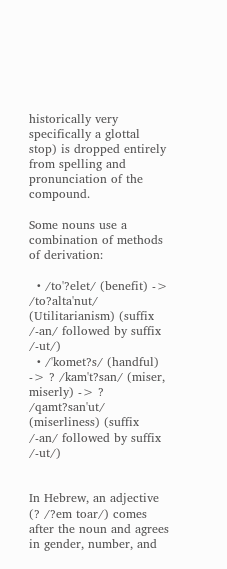historically very specifically a glottal stop) is dropped entirely from spelling and pronunciation of the compound.

Some nouns use a combination of methods of derivation:

  • /to'?elet/ (benefit) -> /to?alta'nut/ (Utilitarianism) (suffix /-an/ followed by suffix /-ut/)
  • /'komet?s/ (handful) -> ? /kam't?san/ (miser, miserly) -> ? /qamt?san'ut/ (miserliness) (suffix /-an/ followed by suffix /-ut/)


In Hebrew, an adjective (? /?em toar/) comes after the noun and agrees in gender, number, and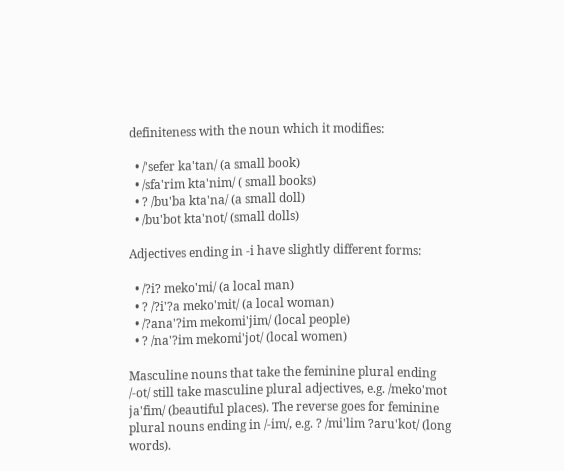definiteness with the noun which it modifies:

  • /'sefer ka'tan/ (a small book)
  • /sfa'rim kta'nim/ ( small books)
  • ? /bu'ba kta'na/ (a small doll)
  • /bu'bot kta'not/ (small dolls)

Adjectives ending in -i have slightly different forms:

  • /?i? meko'mi/ (a local man)
  • ? /?i'?a meko'mit/ (a local woman)
  • /?ana'?im mekomi'jim/ (local people)
  • ? /na'?im mekomi'jot/ (local women)

Masculine nouns that take the feminine plural ending /-ot/ still take masculine plural adjectives, e.g. /meko'mot ja'fim/ (beautiful places). The reverse goes for feminine plural nouns ending in /-im/, e.g. ? /mi'lim ?aru'kot/ (long words).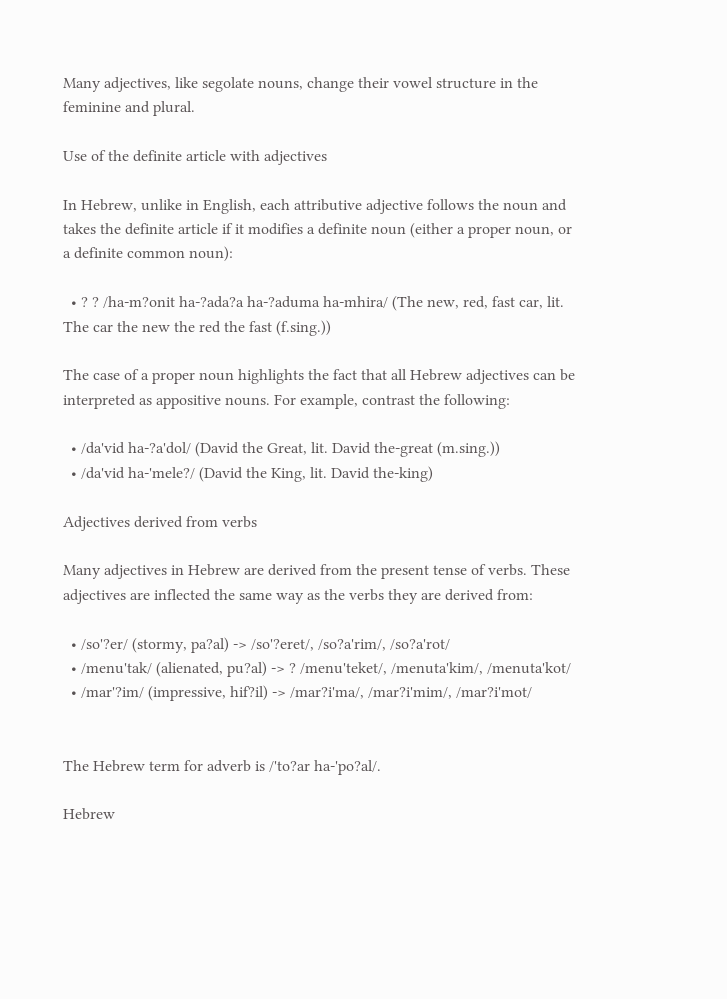Many adjectives, like segolate nouns, change their vowel structure in the feminine and plural.

Use of the definite article with adjectives

In Hebrew, unlike in English, each attributive adjective follows the noun and takes the definite article if it modifies a definite noun (either a proper noun, or a definite common noun):

  • ? ? /ha-m?onit ha-?ada?a ha-?aduma ha-mhira/ (The new, red, fast car, lit. The car the new the red the fast (f.sing.))

The case of a proper noun highlights the fact that all Hebrew adjectives can be interpreted as appositive nouns. For example, contrast the following:

  • /da'vid ha-?a'dol/ (David the Great, lit. David the-great (m.sing.))
  • /da'vid ha-'mele?/ (David the King, lit. David the-king)

Adjectives derived from verbs

Many adjectives in Hebrew are derived from the present tense of verbs. These adjectives are inflected the same way as the verbs they are derived from:

  • /so'?er/ (stormy, pa?al) -> /so'?eret/, /so?a'rim/, /so?a'rot/
  • /menu'tak/ (alienated, pu?al) -> ? /menu'teket/, /menuta'kim/, /menuta'kot/
  • /mar'?im/ (impressive, hif?il) -> /mar?i'ma/, /mar?i'mim/, /mar?i'mot/


The Hebrew term for adverb is /'to?ar ha-'po?al/.

Hebrew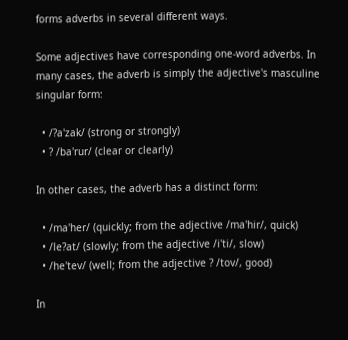forms adverbs in several different ways.

Some adjectives have corresponding one-word adverbs. In many cases, the adverb is simply the adjective's masculine singular form:

  • /?a'zak/ (strong or strongly)
  • ? /ba'rur/ (clear or clearly)

In other cases, the adverb has a distinct form:

  • /ma'her/ (quickly; from the adjective /ma'hir/, quick)
  • /le?at/ (slowly; from the adjective /i'ti/, slow)
  • /he'tev/ (well; from the adjective ? /tov/, good)

In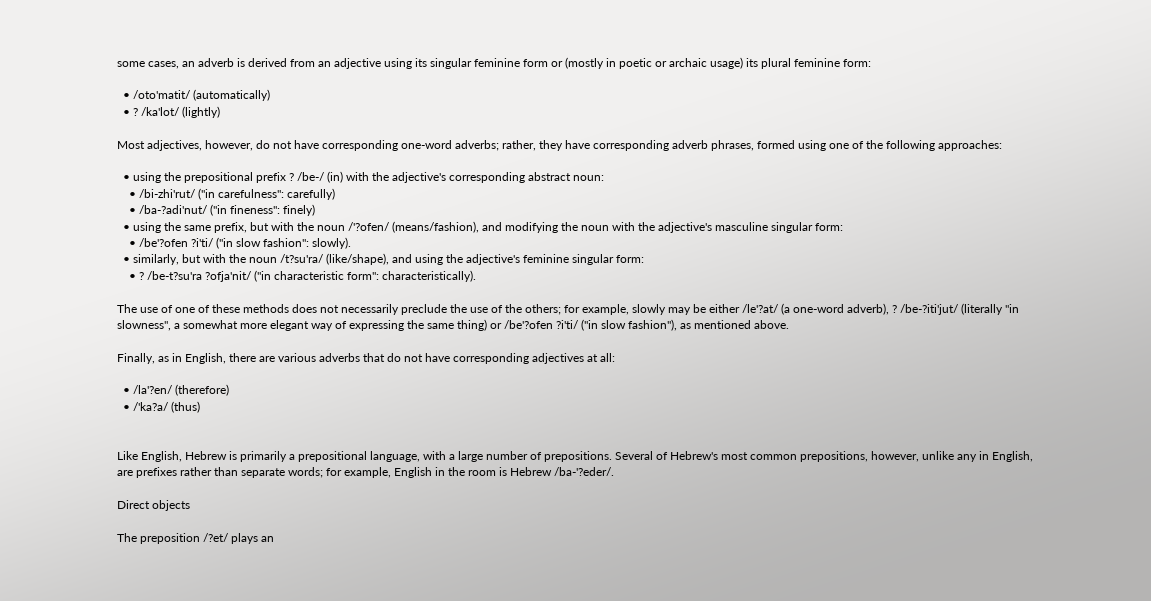some cases, an adverb is derived from an adjective using its singular feminine form or (mostly in poetic or archaic usage) its plural feminine form:

  • /oto'matit/ (automatically)
  • ? /ka'lot/ (lightly)

Most adjectives, however, do not have corresponding one-word adverbs; rather, they have corresponding adverb phrases, formed using one of the following approaches:

  • using the prepositional prefix ? /be-/ (in) with the adjective's corresponding abstract noun:
    • /bi-zhi'rut/ ("in carefulness": carefully)
    • /ba-?adi'nut/ ("in fineness": finely)
  • using the same prefix, but with the noun /'?ofen/ (means/fashion), and modifying the noun with the adjective's masculine singular form:
    • /be'?ofen ?i'ti/ ("in slow fashion": slowly).
  • similarly, but with the noun /t?su'ra/ (like/shape), and using the adjective's feminine singular form:
    • ? /be-t?su'ra ?ofja'nit/ ("in characteristic form": characteristically).

The use of one of these methods does not necessarily preclude the use of the others; for example, slowly may be either /le'?at/ (a one-word adverb), ? /be-?iti'jut/ (literally "in slowness", a somewhat more elegant way of expressing the same thing) or /be'?ofen ?i'ti/ ("in slow fashion"), as mentioned above.

Finally, as in English, there are various adverbs that do not have corresponding adjectives at all:

  • /la'?en/ (therefore)
  • /'ka?a/ (thus)


Like English, Hebrew is primarily a prepositional language, with a large number of prepositions. Several of Hebrew's most common prepositions, however, unlike any in English, are prefixes rather than separate words; for example, English in the room is Hebrew /ba-'?eder/.

Direct objects

The preposition /?et/ plays an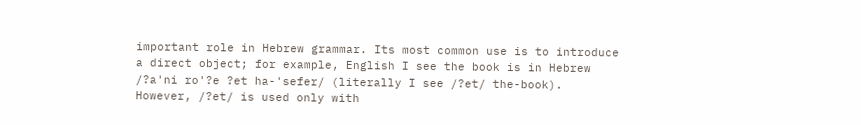important role in Hebrew grammar. Its most common use is to introduce a direct object; for example, English I see the book is in Hebrew /?a'ni ro'?e ?et ha-'sefer/ (literally I see /?et/ the-book). However, /?et/ is used only with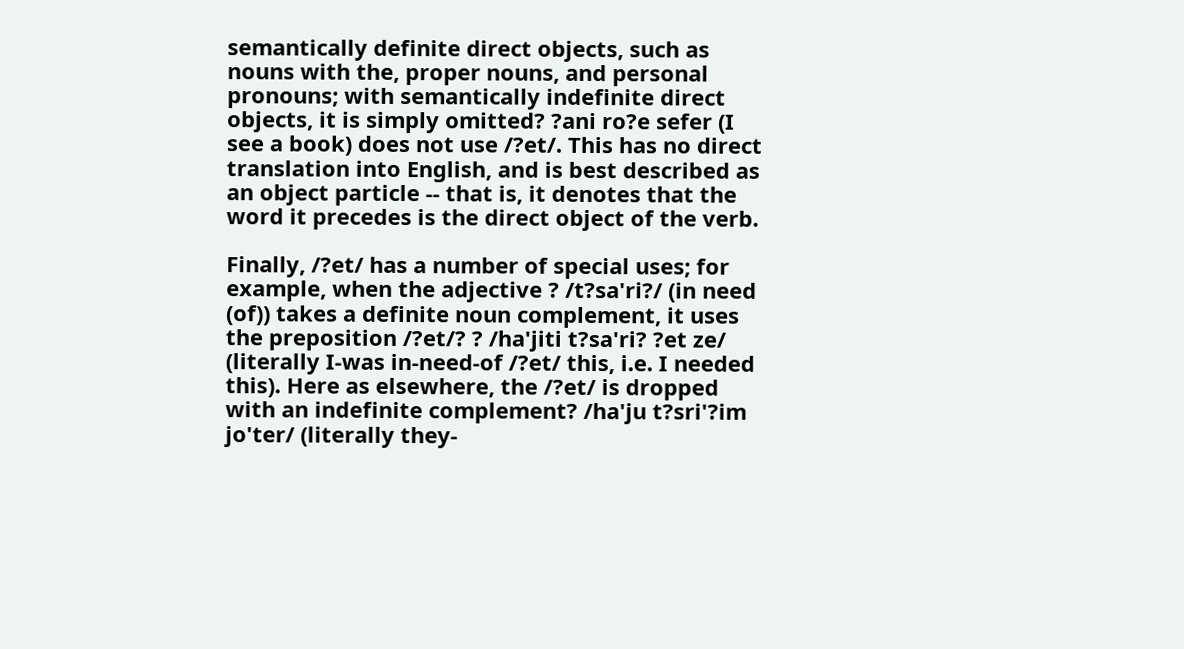semantically definite direct objects, such as nouns with the, proper nouns, and personal pronouns; with semantically indefinite direct objects, it is simply omitted? ?ani ro?e sefer (I see a book) does not use /?et/. This has no direct translation into English, and is best described as an object particle -- that is, it denotes that the word it precedes is the direct object of the verb.

Finally, /?et/ has a number of special uses; for example, when the adjective ? /t?sa'ri?/ (in need (of)) takes a definite noun complement, it uses the preposition /?et/? ? /ha'jiti t?sa'ri? ?et ze/ (literally I-was in-need-of /?et/ this, i.e. I needed this). Here as elsewhere, the /?et/ is dropped with an indefinite complement? /ha'ju t?sri'?im jo'ter/ (literally they-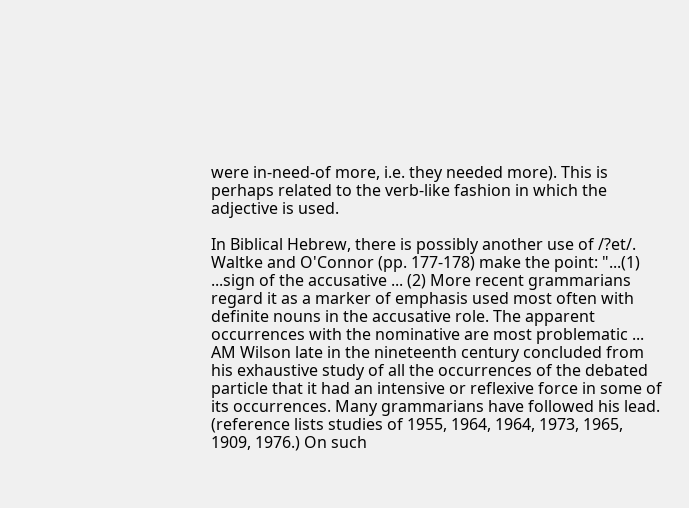were in-need-of more, i.e. they needed more). This is perhaps related to the verb-like fashion in which the adjective is used.

In Biblical Hebrew, there is possibly another use of /?et/. Waltke and O'Connor (pp. 177-178) make the point: "...(1) ...sign of the accusative ... (2) More recent grammarians regard it as a marker of emphasis used most often with definite nouns in the accusative role. The apparent occurrences with the nominative are most problematic ... AM Wilson late in the nineteenth century concluded from his exhaustive study of all the occurrences of the debated particle that it had an intensive or reflexive force in some of its occurrences. Many grammarians have followed his lead. (reference lists studies of 1955, 1964, 1964, 1973, 1965, 1909, 1976.) On such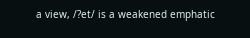a view, /?et/ is a weakened emphatic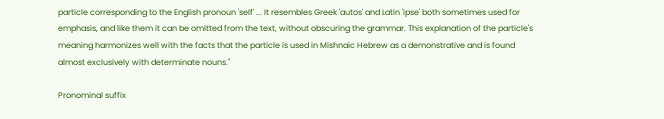particle corresponding to the English pronoun 'self' ... It resembles Greek 'autos' and Latin 'ipse' both sometimes used for emphasis, and like them it can be omitted from the text, without obscuring the grammar. This explanation of the particle's meaning harmonizes well with the facts that the particle is used in Mishnaic Hebrew as a demonstrative and is found almost exclusively with determinate nouns."

Pronominal suffix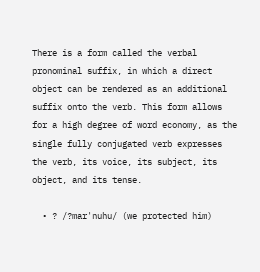There is a form called the verbal pronominal suffix, in which a direct object can be rendered as an additional suffix onto the verb. This form allows for a high degree of word economy, as the single fully conjugated verb expresses the verb, its voice, its subject, its object, and its tense.

  • ? /?mar'nuhu/ (we protected him)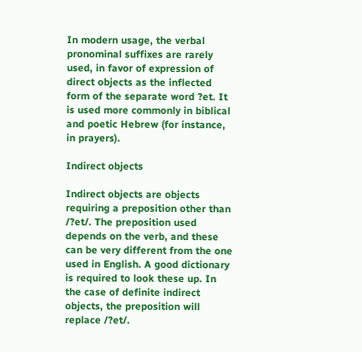In modern usage, the verbal pronominal suffixes are rarely used, in favor of expression of direct objects as the inflected form of the separate word ?et. It is used more commonly in biblical and poetic Hebrew (for instance, in prayers).

Indirect objects

Indirect objects are objects requiring a preposition other than /?et/. The preposition used depends on the verb, and these can be very different from the one used in English. A good dictionary is required to look these up. In the case of definite indirect objects, the preposition will replace /?et/.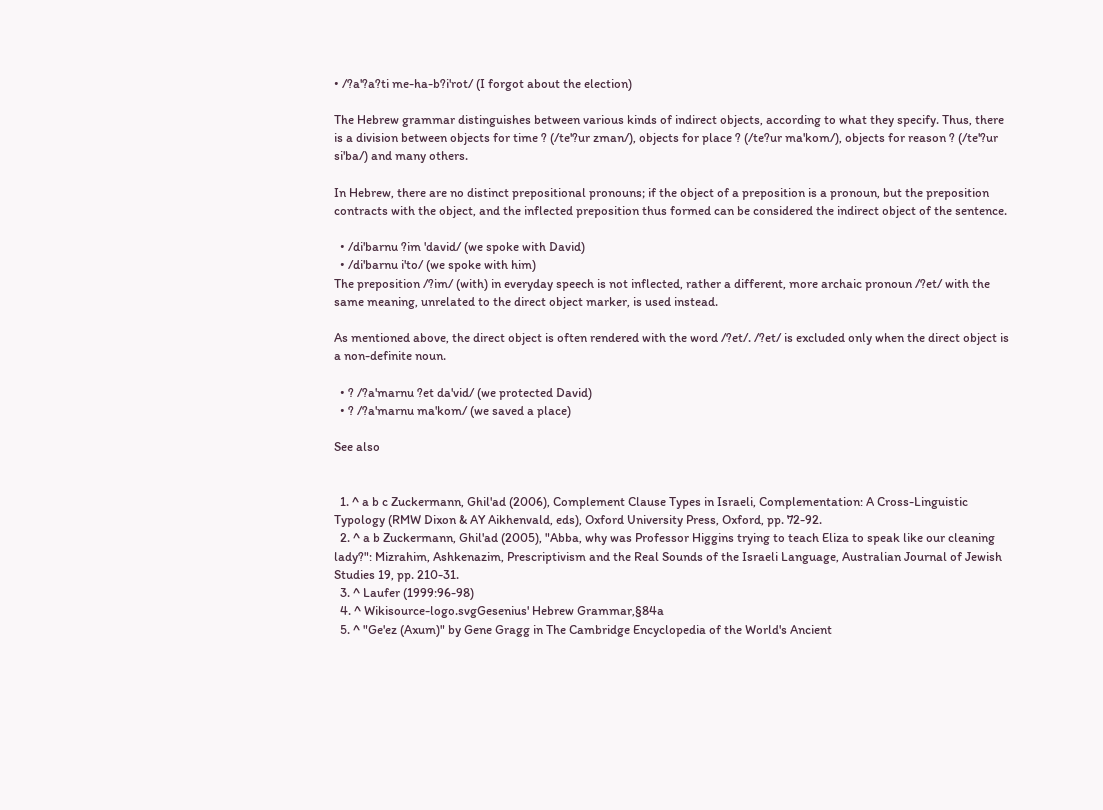• /?a'?a?ti me-ha-b?i'rot/ (I forgot about the election)

The Hebrew grammar distinguishes between various kinds of indirect objects, according to what they specify. Thus, there is a division between objects for time ? (/te'?ur zman/), objects for place ? (/te?ur ma'kom/), objects for reason ? (/te'?ur si'ba/) and many others.

In Hebrew, there are no distinct prepositional pronouns; if the object of a preposition is a pronoun, but the preposition contracts with the object, and the inflected preposition thus formed can be considered the indirect object of the sentence.

  • /di'barnu ?im 'david/ (we spoke with David)
  • /di'barnu i'to/ (we spoke with him)
The preposition /?im/ (with) in everyday speech is not inflected, rather a different, more archaic pronoun /?et/ with the same meaning, unrelated to the direct object marker, is used instead.

As mentioned above, the direct object is often rendered with the word /?et/. /?et/ is excluded only when the direct object is a non-definite noun.

  • ? /?a'marnu ?et da'vid/ (we protected David)
  • ? /?a'marnu ma'kom/ (we saved a place)

See also


  1. ^ a b c Zuckermann, Ghil'ad (2006), Complement Clause Types in Israeli, Complementation: A Cross-Linguistic Typology (RMW Dixon & AY Aikhenvald, eds), Oxford University Press, Oxford, pp. 72-92.
  2. ^ a b Zuckermann, Ghil'ad (2005), "Abba, why was Professor Higgins trying to teach Eliza to speak like our cleaning lady?": Mizrahim, Ashkenazim, Prescriptivism and the Real Sounds of the Israeli Language, Australian Journal of Jewish Studies 19, pp. 210-31.
  3. ^ Laufer (1999:96-98)
  4. ^ Wikisource-logo.svgGesenius' Hebrew Grammar,§84a
  5. ^ "Ge'ez (Axum)" by Gene Gragg in The Cambridge Encyclopedia of the World's Ancient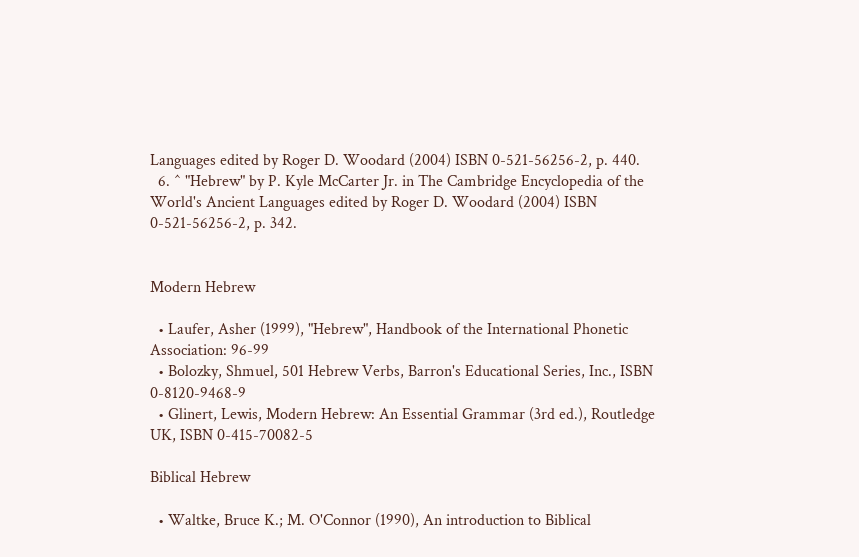Languages edited by Roger D. Woodard (2004) ISBN 0-521-56256-2, p. 440.
  6. ^ "Hebrew" by P. Kyle McCarter Jr. in The Cambridge Encyclopedia of the World's Ancient Languages edited by Roger D. Woodard (2004) ISBN 0-521-56256-2, p. 342.


Modern Hebrew

  • Laufer, Asher (1999), "Hebrew", Handbook of the International Phonetic Association: 96-99
  • Bolozky, Shmuel, 501 Hebrew Verbs, Barron's Educational Series, Inc., ISBN 0-8120-9468-9
  • Glinert, Lewis, Modern Hebrew: An Essential Grammar (3rd ed.), Routledge UK, ISBN 0-415-70082-5

Biblical Hebrew

  • Waltke, Bruce K.; M. O'Connor (1990), An introduction to Biblical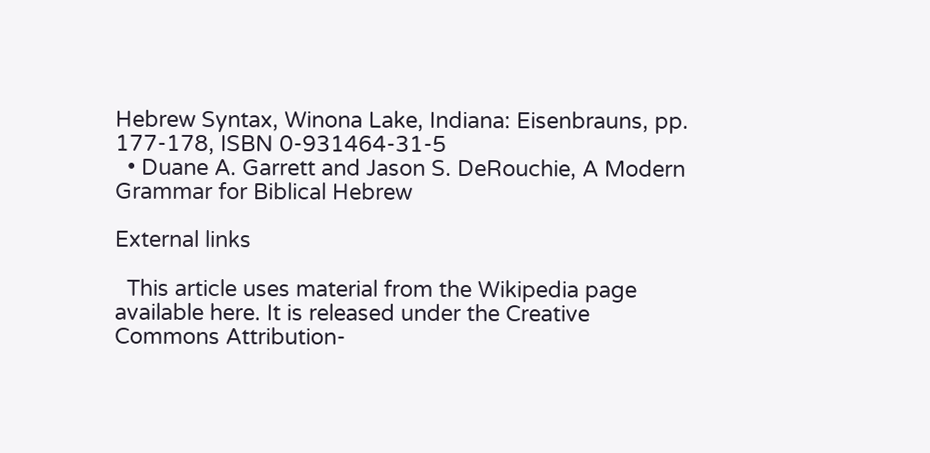Hebrew Syntax, Winona Lake, Indiana: Eisenbrauns, pp. 177-178, ISBN 0-931464-31-5
  • Duane A. Garrett and Jason S. DeRouchie, A Modern Grammar for Biblical Hebrew

External links

  This article uses material from the Wikipedia page available here. It is released under the Creative Commons Attribution-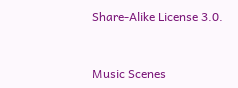Share-Alike License 3.0.



Music Scenes